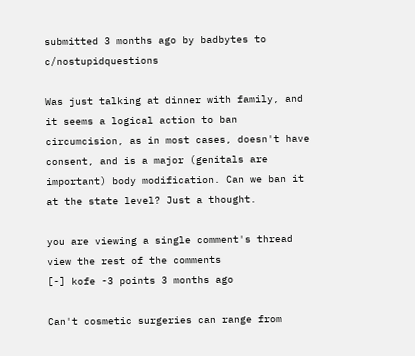submitted 3 months ago by badbytes to c/nostupidquestions

Was just talking at dinner with family, and it seems a logical action to ban circumcision, as in most cases, doesn't have consent, and is a major (genitals are important) body modification. Can we ban it at the state level? Just a thought.

you are viewing a single comment's thread
view the rest of the comments
[-] kofe -3 points 3 months ago

Can't cosmetic surgeries can range from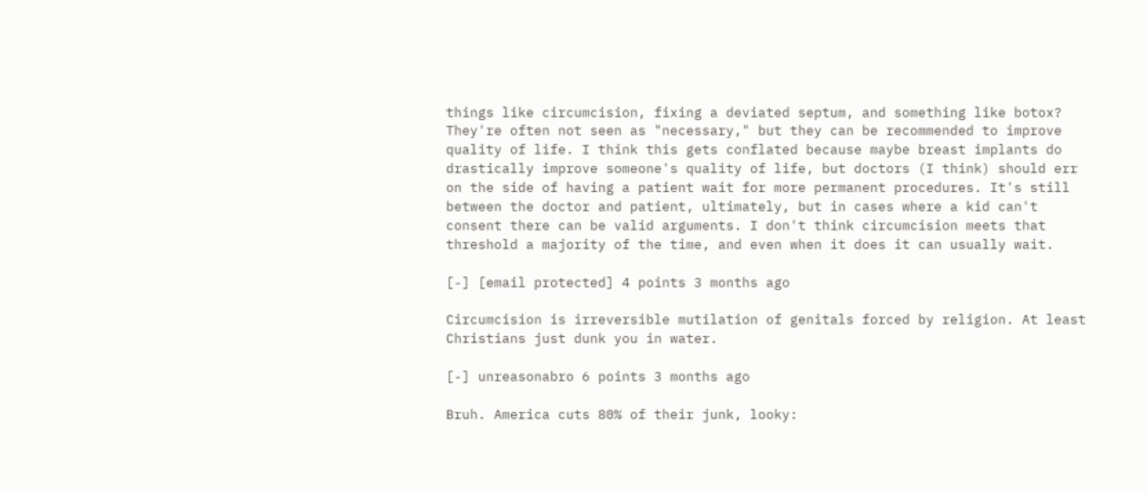things like circumcision, fixing a deviated septum, and something like botox? They're often not seen as "necessary," but they can be recommended to improve quality of life. I think this gets conflated because maybe breast implants do drastically improve someone's quality of life, but doctors (I think) should err on the side of having a patient wait for more permanent procedures. It's still between the doctor and patient, ultimately, but in cases where a kid can't consent there can be valid arguments. I don't think circumcision meets that threshold a majority of the time, and even when it does it can usually wait.

[-] [email protected] 4 points 3 months ago

Circumcision is irreversible mutilation of genitals forced by religion. At least Christians just dunk you in water.

[-] unreasonabro 6 points 3 months ago

Bruh. America cuts 80% of their junk, looky: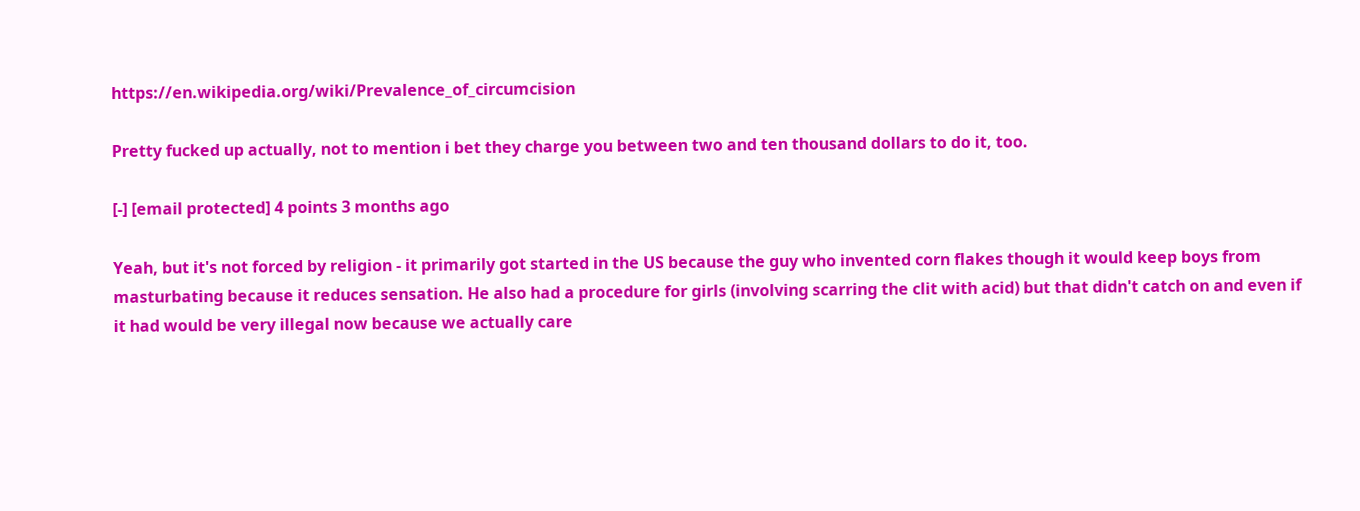https://en.wikipedia.org/wiki/Prevalence_of_circumcision

Pretty fucked up actually, not to mention i bet they charge you between two and ten thousand dollars to do it, too.

[-] [email protected] 4 points 3 months ago

Yeah, but it's not forced by religion - it primarily got started in the US because the guy who invented corn flakes though it would keep boys from masturbating because it reduces sensation. He also had a procedure for girls (involving scarring the clit with acid) but that didn't catch on and even if it had would be very illegal now because we actually care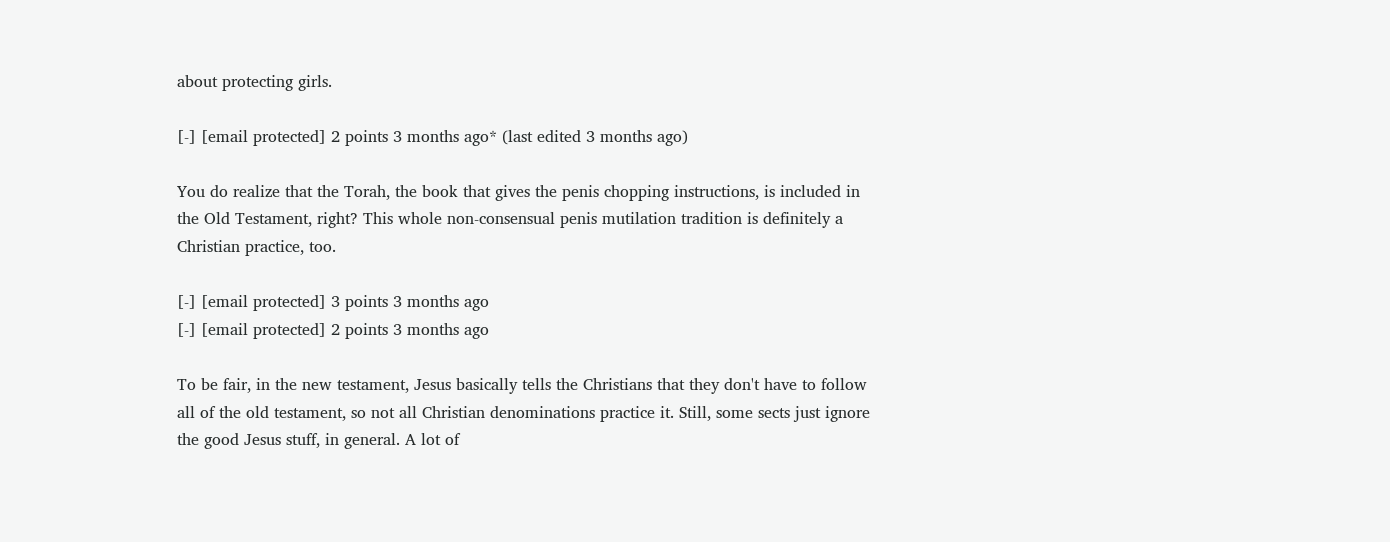about protecting girls.

[-] [email protected] 2 points 3 months ago* (last edited 3 months ago)

You do realize that the Torah, the book that gives the penis chopping instructions, is included in the Old Testament, right? This whole non-consensual penis mutilation tradition is definitely a Christian practice, too.

[-] [email protected] 3 points 3 months ago
[-] [email protected] 2 points 3 months ago

To be fair, in the new testament, Jesus basically tells the Christians that they don't have to follow all of the old testament, so not all Christian denominations practice it. Still, some sects just ignore the good Jesus stuff, in general. A lot of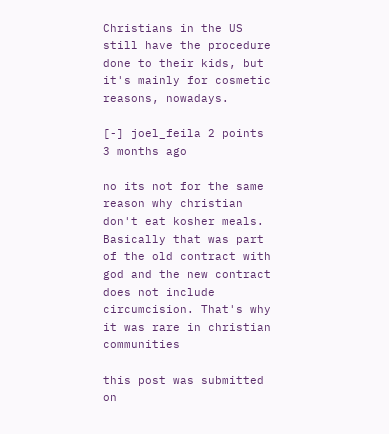Christians in the US still have the procedure done to their kids, but it's mainly for cosmetic reasons, nowadays.

[-] joel_feila 2 points 3 months ago

no its not for the same reason why christian don't eat kosher meals. Basically that was part of the old contract with god and the new contract does not include circumcision. That's why it was rare in christian communities

this post was submitted on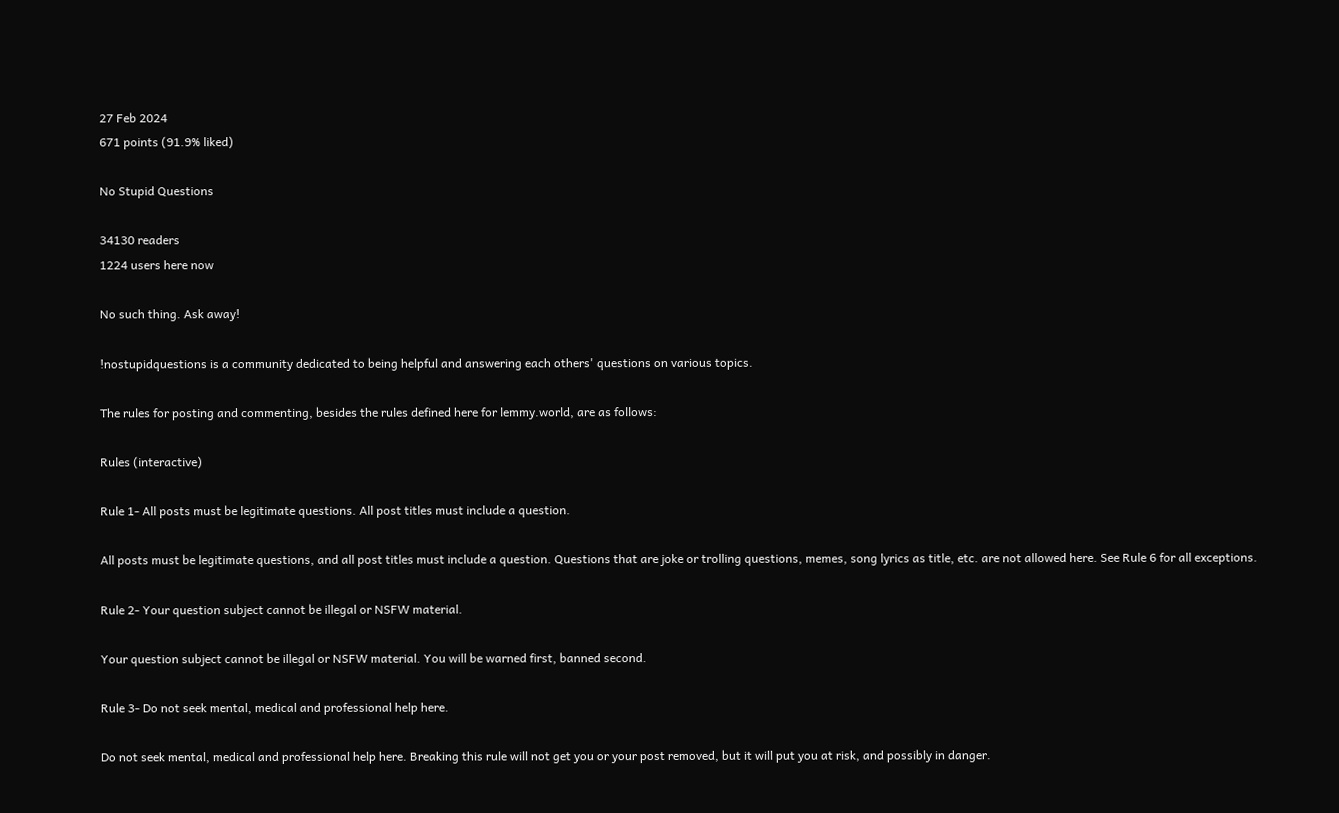27 Feb 2024
671 points (91.9% liked)

No Stupid Questions

34130 readers
1224 users here now

No such thing. Ask away!

!nostupidquestions is a community dedicated to being helpful and answering each others' questions on various topics.

The rules for posting and commenting, besides the rules defined here for lemmy.world, are as follows:

Rules (interactive)

Rule 1- All posts must be legitimate questions. All post titles must include a question.

All posts must be legitimate questions, and all post titles must include a question. Questions that are joke or trolling questions, memes, song lyrics as title, etc. are not allowed here. See Rule 6 for all exceptions.

Rule 2- Your question subject cannot be illegal or NSFW material.

Your question subject cannot be illegal or NSFW material. You will be warned first, banned second.

Rule 3- Do not seek mental, medical and professional help here.

Do not seek mental, medical and professional help here. Breaking this rule will not get you or your post removed, but it will put you at risk, and possibly in danger.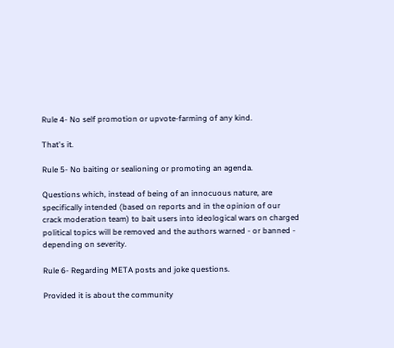Rule 4- No self promotion or upvote-farming of any kind.

That's it.

Rule 5- No baiting or sealioning or promoting an agenda.

Questions which, instead of being of an innocuous nature, are specifically intended (based on reports and in the opinion of our crack moderation team) to bait users into ideological wars on charged political topics will be removed and the authors warned - or banned - depending on severity.

Rule 6- Regarding META posts and joke questions.

Provided it is about the community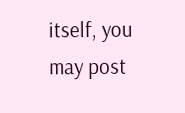itself, you may post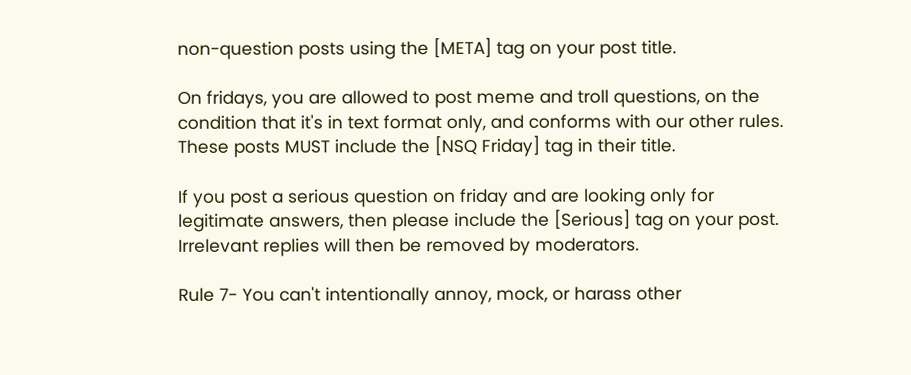non-question posts using the [META] tag on your post title.

On fridays, you are allowed to post meme and troll questions, on the condition that it's in text format only, and conforms with our other rules. These posts MUST include the [NSQ Friday] tag in their title.

If you post a serious question on friday and are looking only for legitimate answers, then please include the [Serious] tag on your post. Irrelevant replies will then be removed by moderators.

Rule 7- You can't intentionally annoy, mock, or harass other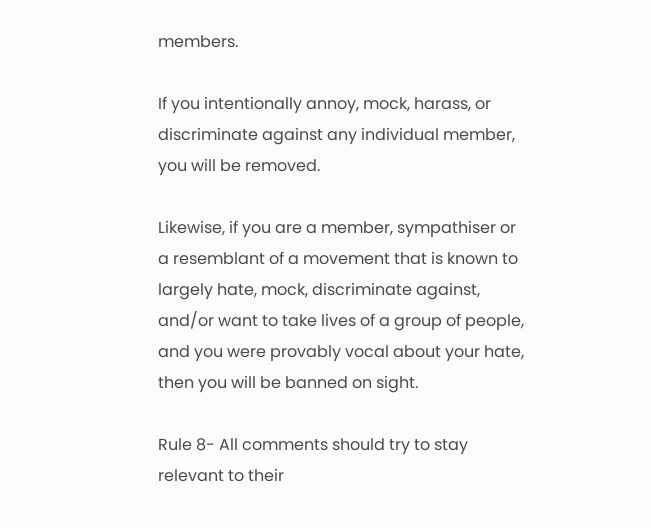members.

If you intentionally annoy, mock, harass, or discriminate against any individual member, you will be removed.

Likewise, if you are a member, sympathiser or a resemblant of a movement that is known to largely hate, mock, discriminate against, and/or want to take lives of a group of people, and you were provably vocal about your hate, then you will be banned on sight.

Rule 8- All comments should try to stay relevant to their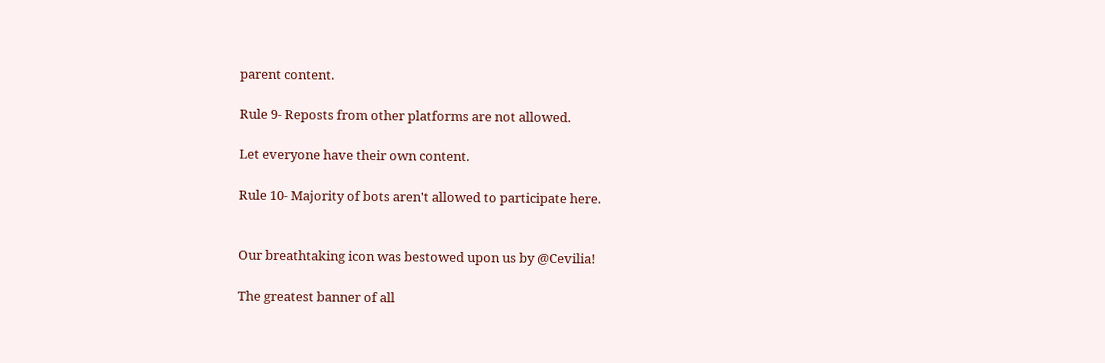parent content.

Rule 9- Reposts from other platforms are not allowed.

Let everyone have their own content.

Rule 10- Majority of bots aren't allowed to participate here.


Our breathtaking icon was bestowed upon us by @Cevilia!

The greatest banner of all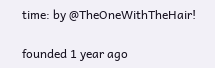time: by @TheOneWithTheHair!

founded 1 year ago